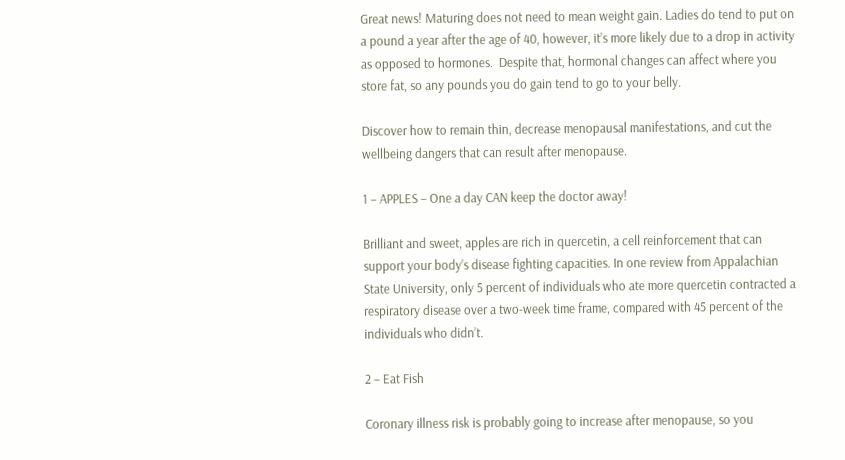Great news! Maturing does not need to mean weight gain. Ladies do tend to put on a pound a year after the age of 40, however, it’s more likely due to a drop in activity as opposed to hormones.  Despite that, hormonal changes can affect where you store fat, so any pounds you do gain tend to go to your belly.

Discover how to remain thin, decrease menopausal manifestations, and cut the wellbeing dangers that can result after menopause.

1 – APPLES – One a day CAN keep the doctor away!

Brilliant and sweet, apples are rich in quercetin, a cell reinforcement that can support your body’s disease fighting capacities. In one review from Appalachian State University, only 5 percent of individuals who ate more quercetin contracted a respiratory disease over a two-week time frame, compared with 45 percent of the individuals who didn’t.

2 – Eat Fish

Coronary illness risk is probably going to increase after menopause, so you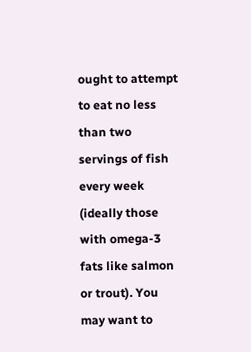ought to attempt to eat no less than two servings of fish every week (ideally those with omega-3 fats like salmon or trout). You may want to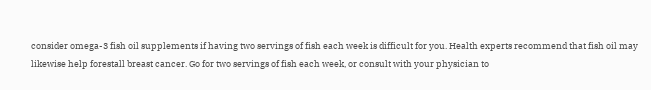consider omega-3 fish oil supplements if having two servings of fish each week is difficult for you. Health experts recommend that fish oil may likewise help forestall breast cancer. Go for two servings of fish each week, or consult with your physician to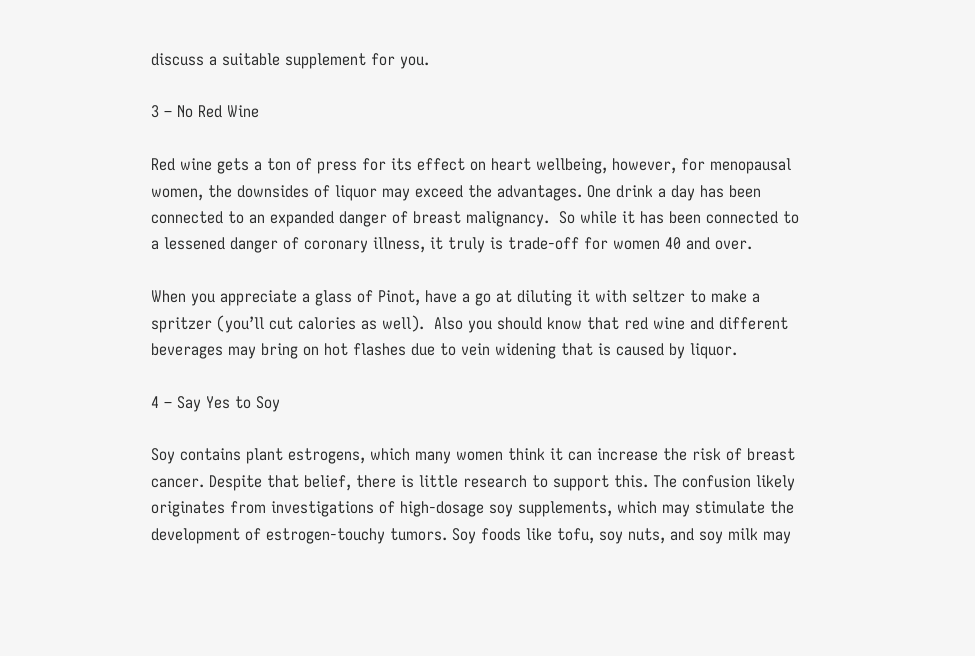discuss a suitable supplement for you.

3 – No Red Wine

Red wine gets a ton of press for its effect on heart wellbeing, however, for menopausal women, the downsides of liquor may exceed the advantages. One drink a day has been connected to an expanded danger of breast malignancy.  So while it has been connected to a lessened danger of coronary illness, it truly is trade-off for women 40 and over.

When you appreciate a glass of Pinot, have a go at diluting it with seltzer to make a spritzer (you’ll cut calories as well).  Also you should know that red wine and different beverages may bring on hot flashes due to vein widening that is caused by liquor.

4 – Say Yes to Soy

Soy contains plant estrogens, which many women think it can increase the risk of breast cancer. Despite that belief, there is little research to support this. The confusion likely originates from investigations of high-dosage soy supplements, which may stimulate the development of estrogen-touchy tumors. Soy foods like tofu, soy nuts, and soy milk may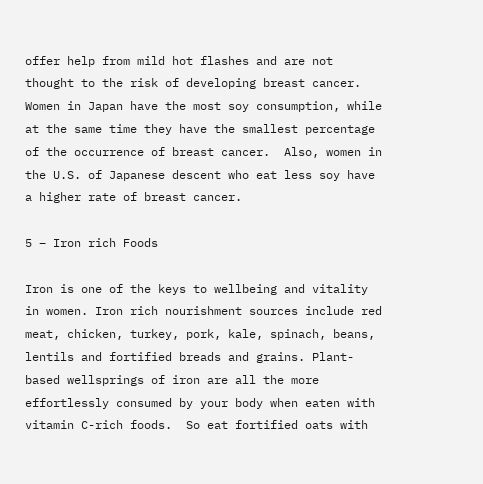offer help from mild hot flashes and are not thought to the risk of developing breast cancer. Women in Japan have the most soy consumption, while at the same time they have the smallest percentage of the occurrence of breast cancer.  Also, women in the U.S. of Japanese descent who eat less soy have a higher rate of breast cancer.

5 – Iron rich Foods

Iron is one of the keys to wellbeing and vitality in women. Iron rich nourishment sources include red meat, chicken, turkey, pork, kale, spinach, beans, lentils and fortified breads and grains. Plant-based wellsprings of iron are all the more effortlessly consumed by your body when eaten with vitamin C-rich foods.  So eat fortified oats with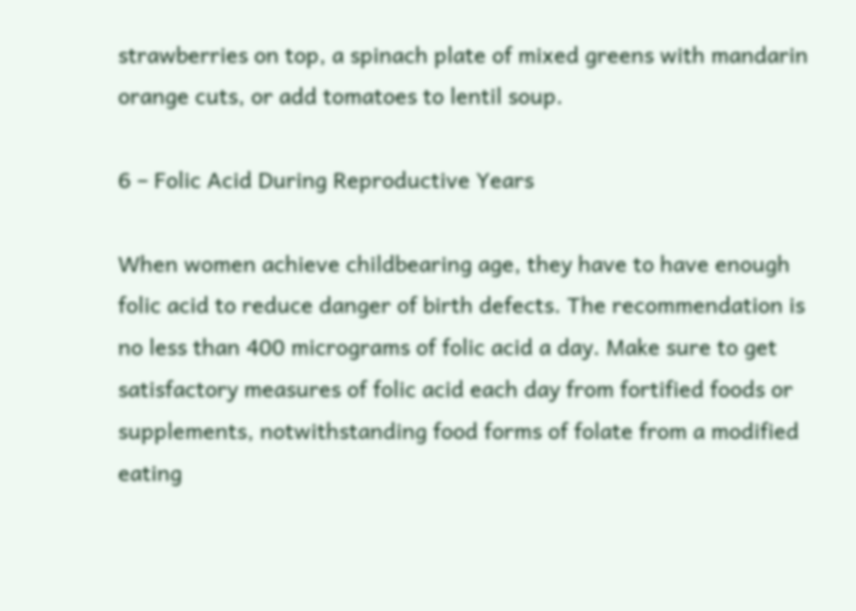strawberries on top, a spinach plate of mixed greens with mandarin orange cuts, or add tomatoes to lentil soup.

6 – Folic Acid During Reproductive Years

When women achieve childbearing age, they have to have enough folic acid to reduce danger of birth defects. The recommendation is no less than 400 micrograms of folic acid a day. Make sure to get satisfactory measures of folic acid each day from fortified foods or supplements, notwithstanding food forms of folate from a modified eating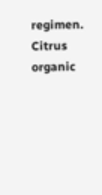regimen. Citrus organic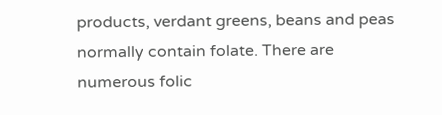products, verdant greens, beans and peas normally contain folate. There are numerous folic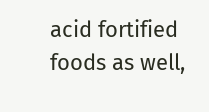acid fortified foods as well,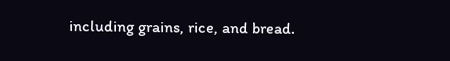including grains, rice, and bread.